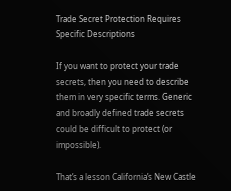Trade Secret Protection Requires Specific Descriptions

If you want to protect your trade secrets, then you need to describe them in very specific terms. Generic and broadly defined trade secrets could be difficult to protect (or impossible).

That’s a lesson California’s New Castle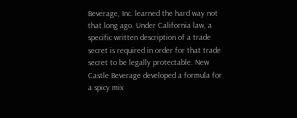Beverage, Inc. learned the hard way not that long ago. Under California law, a specific written description of a trade secret is required in order for that trade secret to be legally protectable. New Castle Beverage developed a formula for a spicy mix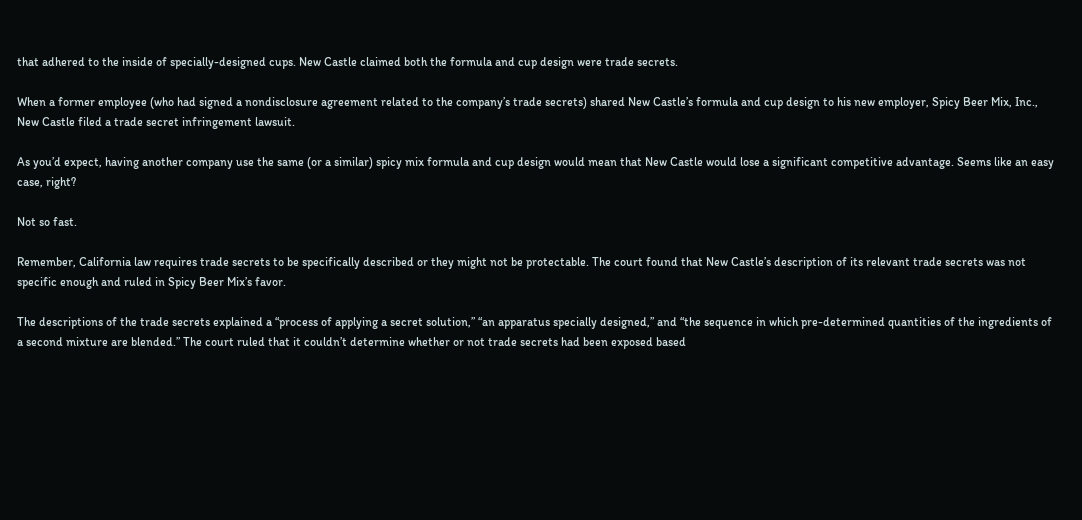that adhered to the inside of specially-designed cups. New Castle claimed both the formula and cup design were trade secrets.

When a former employee (who had signed a nondisclosure agreement related to the company’s trade secrets) shared New Castle’s formula and cup design to his new employer, Spicy Beer Mix, Inc., New Castle filed a trade secret infringement lawsuit.

As you’d expect, having another company use the same (or a similar) spicy mix formula and cup design would mean that New Castle would lose a significant competitive advantage. Seems like an easy case, right?

Not so fast.

Remember, California law requires trade secrets to be specifically described or they might not be protectable. The court found that New Castle’s description of its relevant trade secrets was not specific enough and ruled in Spicy Beer Mix’s favor.

The descriptions of the trade secrets explained a “process of applying a secret solution,” “an apparatus specially designed,” and “the sequence in which pre-determined quantities of the ingredients of a second mixture are blended.” The court ruled that it couldn’t determine whether or not trade secrets had been exposed based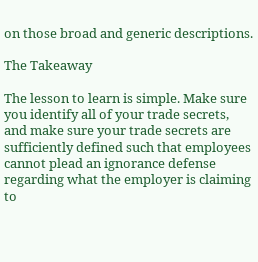on those broad and generic descriptions.

The Takeaway

The lesson to learn is simple. Make sure you identify all of your trade secrets, and make sure your trade secrets are sufficiently defined such that employees cannot plead an ignorance defense regarding what the employer is claiming to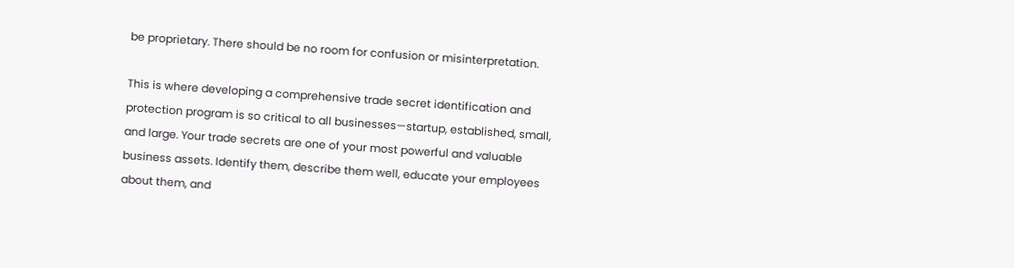be proprietary. There should be no room for confusion or misinterpretation.

This is where developing a comprehensive trade secret identification and protection program is so critical to all businesses—startup, established, small, and large. Your trade secrets are one of your most powerful and valuable business assets. Identify them, describe them well, educate your employees about them, and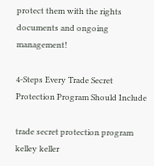protect them with the rights documents and ongoing management!

4-Steps Every Trade Secret Protection Program Should Include

trade secret protection program kelley keller